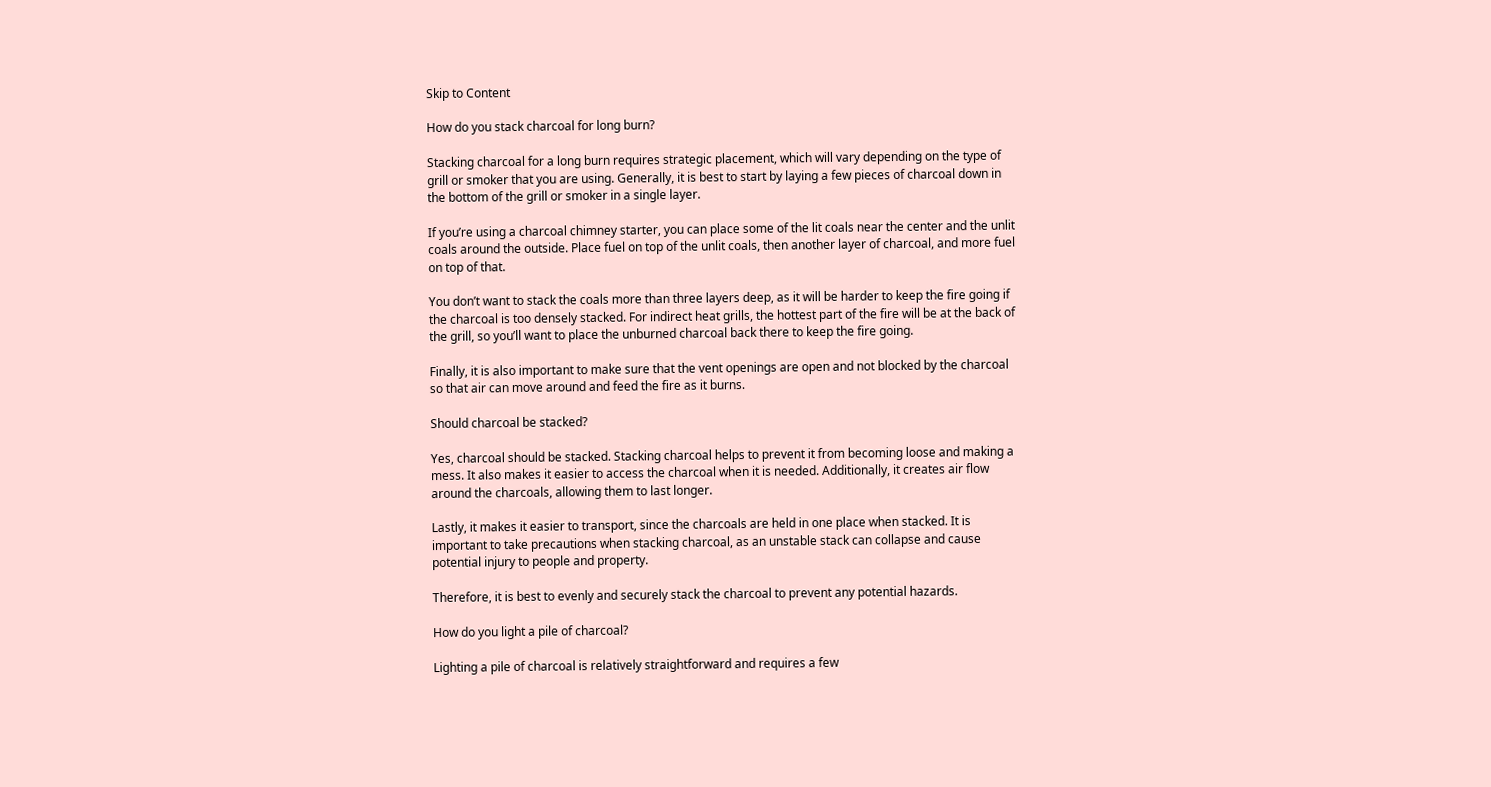Skip to Content

How do you stack charcoal for long burn?

Stacking charcoal for a long burn requires strategic placement, which will vary depending on the type of grill or smoker that you are using. Generally, it is best to start by laying a few pieces of charcoal down in the bottom of the grill or smoker in a single layer.

If you’re using a charcoal chimney starter, you can place some of the lit coals near the center and the unlit coals around the outside. Place fuel on top of the unlit coals, then another layer of charcoal, and more fuel on top of that.

You don’t want to stack the coals more than three layers deep, as it will be harder to keep the fire going if the charcoal is too densely stacked. For indirect heat grills, the hottest part of the fire will be at the back of the grill, so you’ll want to place the unburned charcoal back there to keep the fire going.

Finally, it is also important to make sure that the vent openings are open and not blocked by the charcoal so that air can move around and feed the fire as it burns.

Should charcoal be stacked?

Yes, charcoal should be stacked. Stacking charcoal helps to prevent it from becoming loose and making a mess. It also makes it easier to access the charcoal when it is needed. Additionally, it creates air flow around the charcoals, allowing them to last longer.

Lastly, it makes it easier to transport, since the charcoals are held in one place when stacked. It is important to take precautions when stacking charcoal, as an unstable stack can collapse and cause potential injury to people and property.

Therefore, it is best to evenly and securely stack the charcoal to prevent any potential hazards.

How do you light a pile of charcoal?

Lighting a pile of charcoal is relatively straightforward and requires a few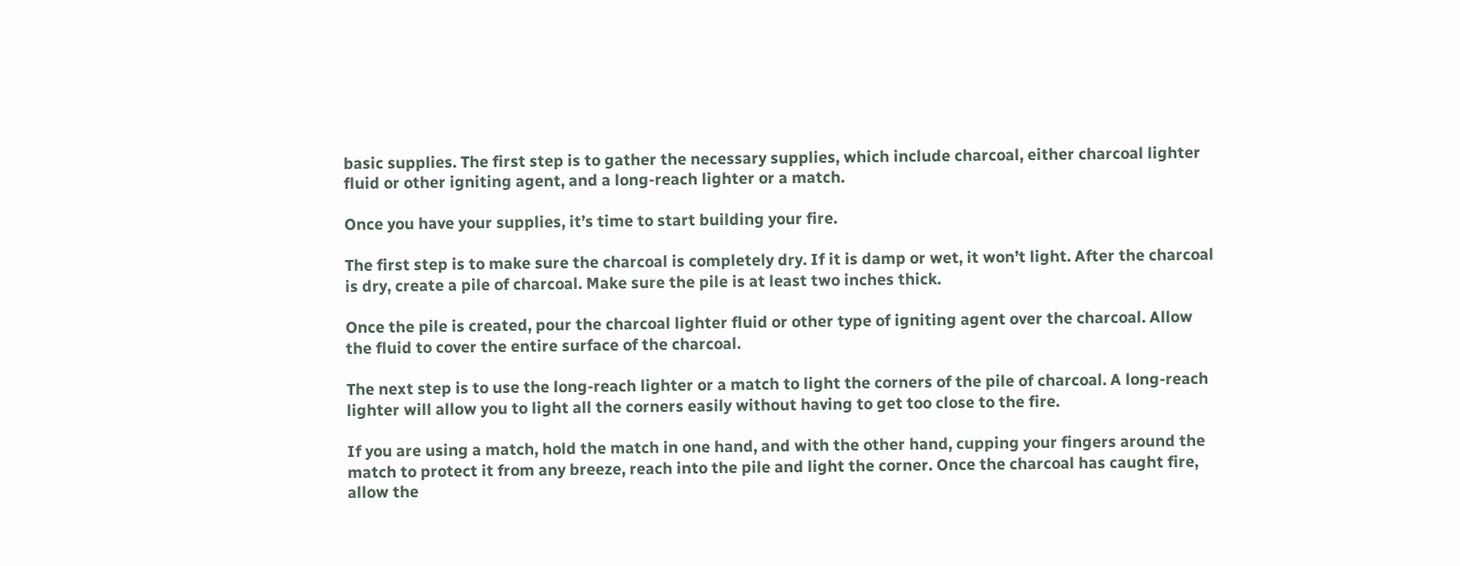basic supplies. The first step is to gather the necessary supplies, which include charcoal, either charcoal lighter fluid or other igniting agent, and a long-reach lighter or a match.

Once you have your supplies, it’s time to start building your fire.

The first step is to make sure the charcoal is completely dry. If it is damp or wet, it won’t light. After the charcoal is dry, create a pile of charcoal. Make sure the pile is at least two inches thick.

Once the pile is created, pour the charcoal lighter fluid or other type of igniting agent over the charcoal. Allow the fluid to cover the entire surface of the charcoal.

The next step is to use the long-reach lighter or a match to light the corners of the pile of charcoal. A long-reach lighter will allow you to light all the corners easily without having to get too close to the fire.

If you are using a match, hold the match in one hand, and with the other hand, cupping your fingers around the match to protect it from any breeze, reach into the pile and light the corner. Once the charcoal has caught fire, allow the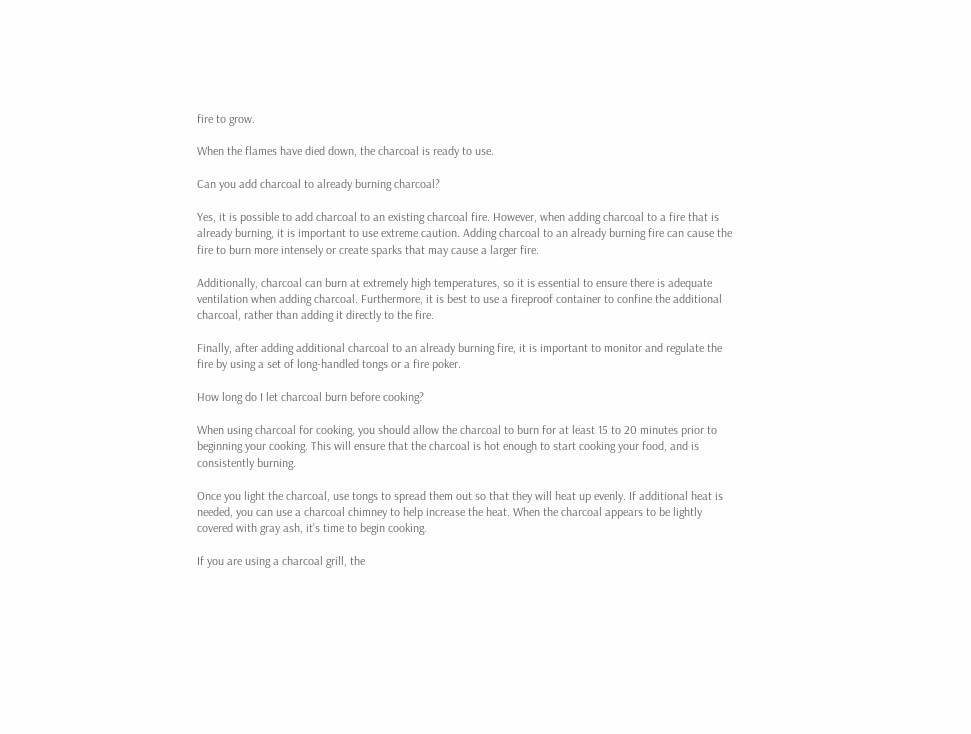fire to grow.

When the flames have died down, the charcoal is ready to use.

Can you add charcoal to already burning charcoal?

Yes, it is possible to add charcoal to an existing charcoal fire. However, when adding charcoal to a fire that is already burning, it is important to use extreme caution. Adding charcoal to an already burning fire can cause the fire to burn more intensely or create sparks that may cause a larger fire.

Additionally, charcoal can burn at extremely high temperatures, so it is essential to ensure there is adequate ventilation when adding charcoal. Furthermore, it is best to use a fireproof container to confine the additional charcoal, rather than adding it directly to the fire.

Finally, after adding additional charcoal to an already burning fire, it is important to monitor and regulate the fire by using a set of long-handled tongs or a fire poker.

How long do I let charcoal burn before cooking?

When using charcoal for cooking, you should allow the charcoal to burn for at least 15 to 20 minutes prior to beginning your cooking. This will ensure that the charcoal is hot enough to start cooking your food, and is consistently burning.

Once you light the charcoal, use tongs to spread them out so that they will heat up evenly. If additional heat is needed, you can use a charcoal chimney to help increase the heat. When the charcoal appears to be lightly covered with gray ash, it’s time to begin cooking.

If you are using a charcoal grill, the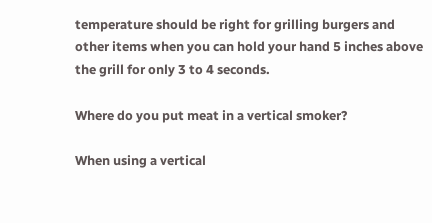temperature should be right for grilling burgers and other items when you can hold your hand 5 inches above the grill for only 3 to 4 seconds.

Where do you put meat in a vertical smoker?

When using a vertical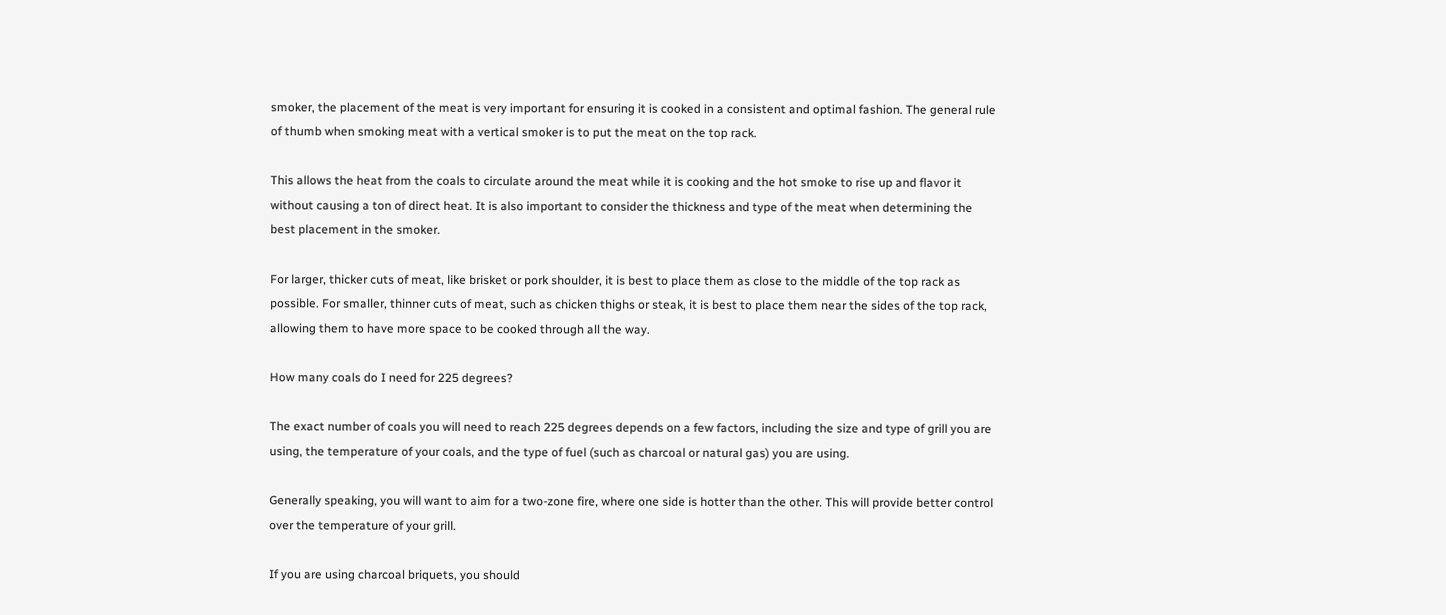smoker, the placement of the meat is very important for ensuring it is cooked in a consistent and optimal fashion. The general rule of thumb when smoking meat with a vertical smoker is to put the meat on the top rack.

This allows the heat from the coals to circulate around the meat while it is cooking and the hot smoke to rise up and flavor it without causing a ton of direct heat. It is also important to consider the thickness and type of the meat when determining the best placement in the smoker.

For larger, thicker cuts of meat, like brisket or pork shoulder, it is best to place them as close to the middle of the top rack as possible. For smaller, thinner cuts of meat, such as chicken thighs or steak, it is best to place them near the sides of the top rack, allowing them to have more space to be cooked through all the way.

How many coals do I need for 225 degrees?

The exact number of coals you will need to reach 225 degrees depends on a few factors, including the size and type of grill you are using, the temperature of your coals, and the type of fuel (such as charcoal or natural gas) you are using.

Generally speaking, you will want to aim for a two-zone fire, where one side is hotter than the other. This will provide better control over the temperature of your grill.

If you are using charcoal briquets, you should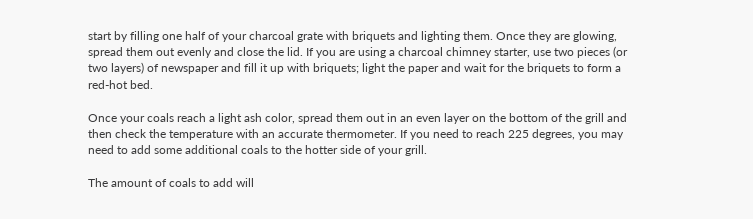start by filling one half of your charcoal grate with briquets and lighting them. Once they are glowing, spread them out evenly and close the lid. If you are using a charcoal chimney starter, use two pieces (or two layers) of newspaper and fill it up with briquets; light the paper and wait for the briquets to form a red-hot bed.

Once your coals reach a light ash color, spread them out in an even layer on the bottom of the grill and then check the temperature with an accurate thermometer. If you need to reach 225 degrees, you may need to add some additional coals to the hotter side of your grill.

The amount of coals to add will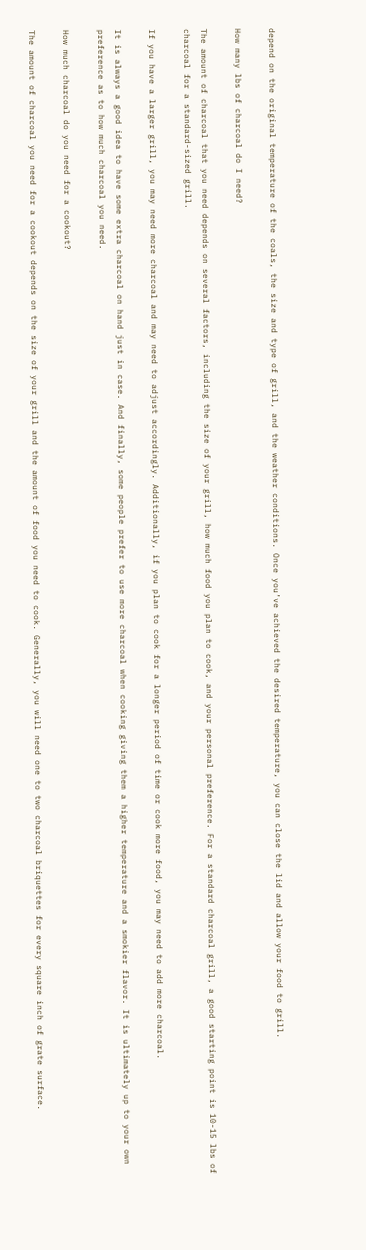depend on the original temperature of the coals, the size and type of grill, and the weather conditions. Once you’ve achieved the desired temperature, you can close the lid and allow your food to grill.

How many lbs of charcoal do I need?

The amount of charcoal that you need depends on several factors, including the size of your grill, how much food you plan to cook, and your personal preference. For a standard charcoal grill, a good starting point is 10-15 lbs of charcoal for a standard-sized grill.

If you have a larger grill, you may need more charcoal and may need to adjust accordingly. Additionally, if you plan to cook for a longer period of time or cook more food, you may need to add more charcoal.

It is always a good idea to have some extra charcoal on hand just in case. And finally, some people prefer to use more charcoal when cooking giving them a higher temperature and a smokier flavor. It is ultimately up to your own preference as to how much charcoal you need.

How much charcoal do you need for a cookout?

The amount of charcoal you need for a cookout depends on the size of your grill and the amount of food you need to cook. Generally, you will need one to two charcoal briquettes for every square inch of grate surface.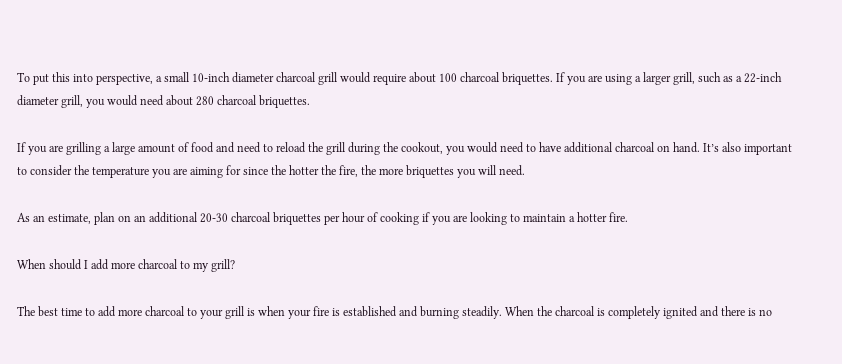To put this into perspective, a small 10-inch diameter charcoal grill would require about 100 charcoal briquettes. If you are using a larger grill, such as a 22-inch diameter grill, you would need about 280 charcoal briquettes.

If you are grilling a large amount of food and need to reload the grill during the cookout, you would need to have additional charcoal on hand. It’s also important to consider the temperature you are aiming for since the hotter the fire, the more briquettes you will need.

As an estimate, plan on an additional 20-30 charcoal briquettes per hour of cooking if you are looking to maintain a hotter fire.

When should I add more charcoal to my grill?

The best time to add more charcoal to your grill is when your fire is established and burning steadily. When the charcoal is completely ignited and there is no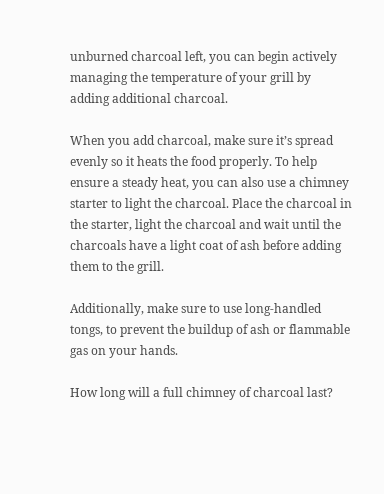unburned charcoal left, you can begin actively managing the temperature of your grill by adding additional charcoal.

When you add charcoal, make sure it’s spread evenly so it heats the food properly. To help ensure a steady heat, you can also use a chimney starter to light the charcoal. Place the charcoal in the starter, light the charcoal and wait until the charcoals have a light coat of ash before adding them to the grill.

Additionally, make sure to use long-handled tongs, to prevent the buildup of ash or flammable gas on your hands.

How long will a full chimney of charcoal last?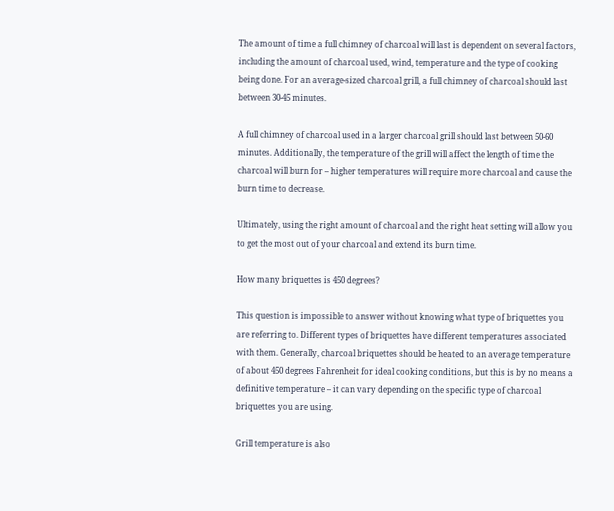The amount of time a full chimney of charcoal will last is dependent on several factors, including the amount of charcoal used, wind, temperature and the type of cooking being done. For an average-sized charcoal grill, a full chimney of charcoal should last between 30-45 minutes.

A full chimney of charcoal used in a larger charcoal grill should last between 50-60 minutes. Additionally, the temperature of the grill will affect the length of time the charcoal will burn for – higher temperatures will require more charcoal and cause the burn time to decrease.

Ultimately, using the right amount of charcoal and the right heat setting will allow you to get the most out of your charcoal and extend its burn time.

How many briquettes is 450 degrees?

This question is impossible to answer without knowing what type of briquettes you are referring to. Different types of briquettes have different temperatures associated with them. Generally, charcoal briquettes should be heated to an average temperature of about 450 degrees Fahrenheit for ideal cooking conditions, but this is by no means a definitive temperature – it can vary depending on the specific type of charcoal briquettes you are using.

Grill temperature is also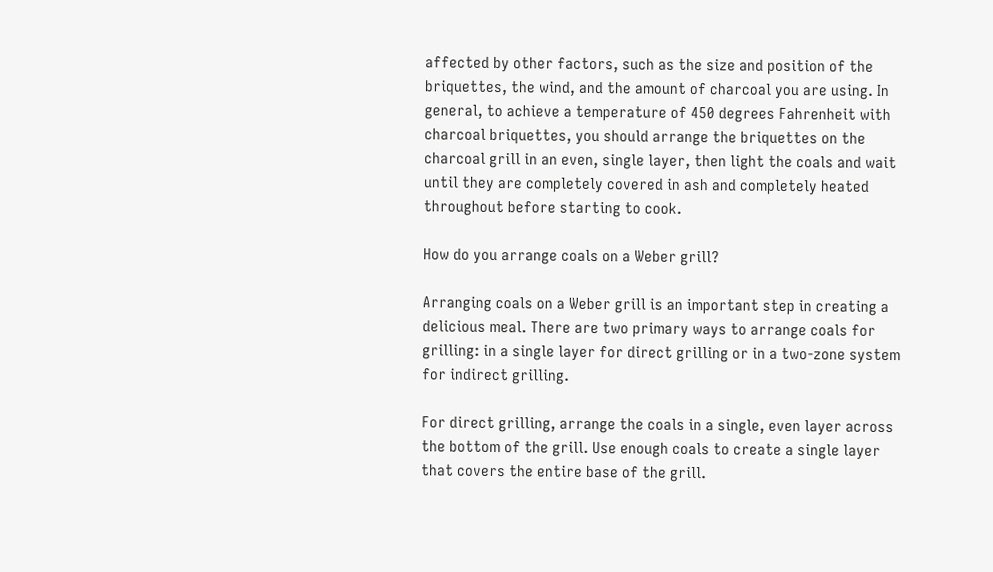affected by other factors, such as the size and position of the briquettes, the wind, and the amount of charcoal you are using. In general, to achieve a temperature of 450 degrees Fahrenheit with charcoal briquettes, you should arrange the briquettes on the charcoal grill in an even, single layer, then light the coals and wait until they are completely covered in ash and completely heated throughout before starting to cook.

How do you arrange coals on a Weber grill?

Arranging coals on a Weber grill is an important step in creating a delicious meal. There are two primary ways to arrange coals for grilling: in a single layer for direct grilling or in a two-zone system for indirect grilling.

For direct grilling, arrange the coals in a single, even layer across the bottom of the grill. Use enough coals to create a single layer that covers the entire base of the grill.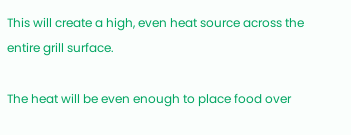This will create a high, even heat source across the entire grill surface.

The heat will be even enough to place food over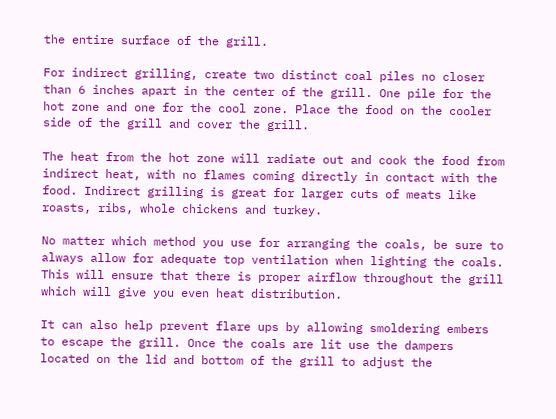the entire surface of the grill.

For indirect grilling, create two distinct coal piles no closer than 6 inches apart in the center of the grill. One pile for the hot zone and one for the cool zone. Place the food on the cooler side of the grill and cover the grill.

The heat from the hot zone will radiate out and cook the food from indirect heat, with no flames coming directly in contact with the food. Indirect grilling is great for larger cuts of meats like roasts, ribs, whole chickens and turkey.

No matter which method you use for arranging the coals, be sure to always allow for adequate top ventilation when lighting the coals. This will ensure that there is proper airflow throughout the grill which will give you even heat distribution.

It can also help prevent flare ups by allowing smoldering embers to escape the grill. Once the coals are lit use the dampers located on the lid and bottom of the grill to adjust the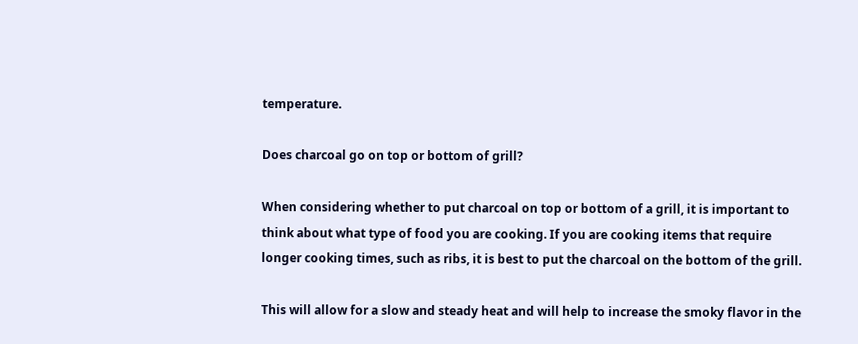temperature.

Does charcoal go on top or bottom of grill?

When considering whether to put charcoal on top or bottom of a grill, it is important to think about what type of food you are cooking. If you are cooking items that require longer cooking times, such as ribs, it is best to put the charcoal on the bottom of the grill.

This will allow for a slow and steady heat and will help to increase the smoky flavor in the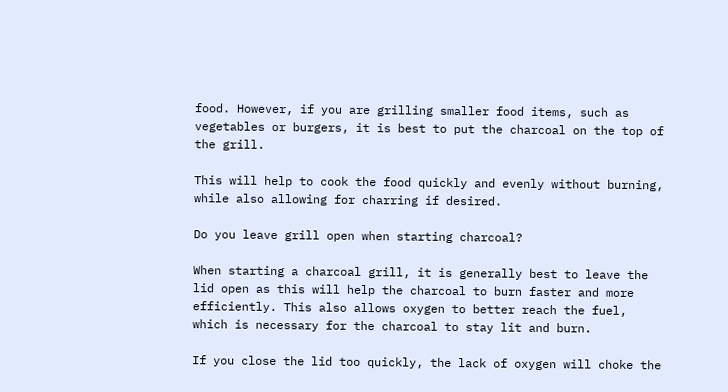food. However, if you are grilling smaller food items, such as vegetables or burgers, it is best to put the charcoal on the top of the grill.

This will help to cook the food quickly and evenly without burning, while also allowing for charring if desired.

Do you leave grill open when starting charcoal?

When starting a charcoal grill, it is generally best to leave the lid open as this will help the charcoal to burn faster and more efficiently. This also allows oxygen to better reach the fuel, which is necessary for the charcoal to stay lit and burn.

If you close the lid too quickly, the lack of oxygen will choke the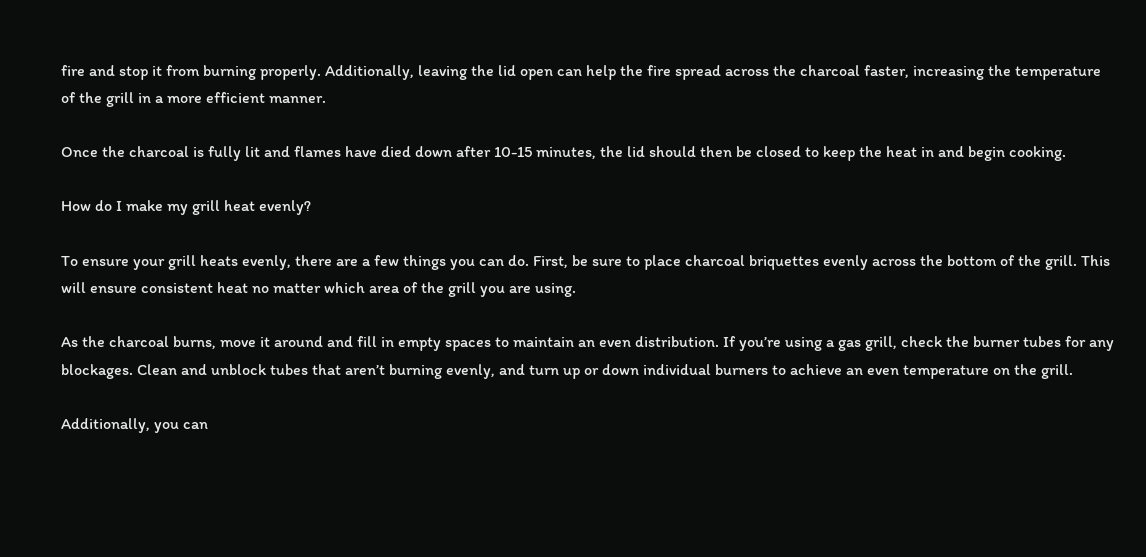fire and stop it from burning properly. Additionally, leaving the lid open can help the fire spread across the charcoal faster, increasing the temperature of the grill in a more efficient manner.

Once the charcoal is fully lit and flames have died down after 10-15 minutes, the lid should then be closed to keep the heat in and begin cooking.

How do I make my grill heat evenly?

To ensure your grill heats evenly, there are a few things you can do. First, be sure to place charcoal briquettes evenly across the bottom of the grill. This will ensure consistent heat no matter which area of the grill you are using.

As the charcoal burns, move it around and fill in empty spaces to maintain an even distribution. If you’re using a gas grill, check the burner tubes for any blockages. Clean and unblock tubes that aren’t burning evenly, and turn up or down individual burners to achieve an even temperature on the grill.

Additionally, you can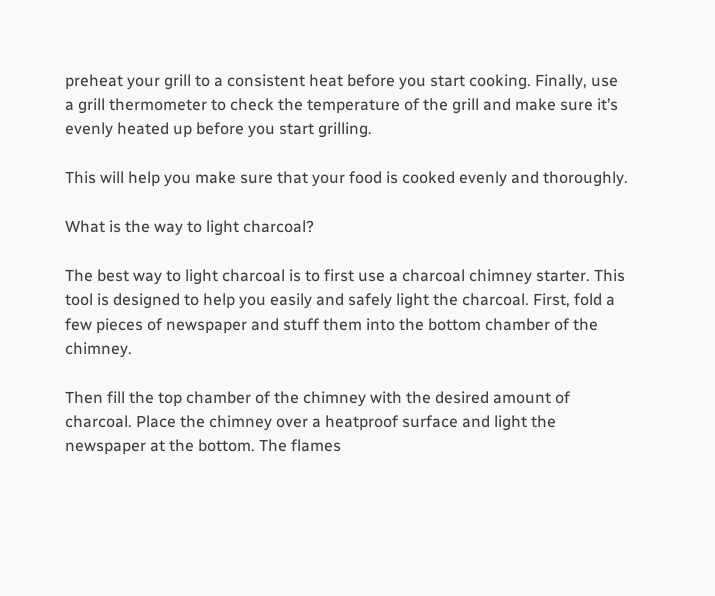preheat your grill to a consistent heat before you start cooking. Finally, use a grill thermometer to check the temperature of the grill and make sure it’s evenly heated up before you start grilling.

This will help you make sure that your food is cooked evenly and thoroughly.

What is the way to light charcoal?

The best way to light charcoal is to first use a charcoal chimney starter. This tool is designed to help you easily and safely light the charcoal. First, fold a few pieces of newspaper and stuff them into the bottom chamber of the chimney.

Then fill the top chamber of the chimney with the desired amount of charcoal. Place the chimney over a heatproof surface and light the newspaper at the bottom. The flames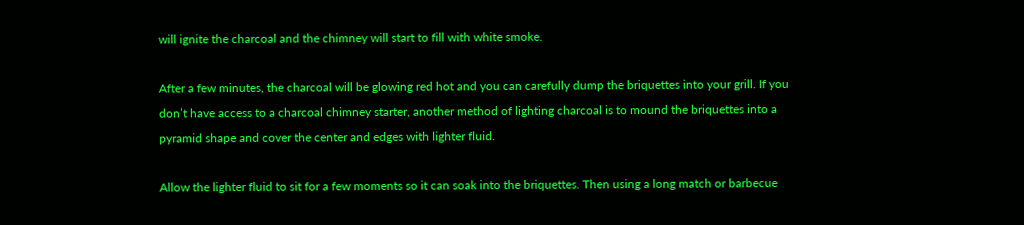will ignite the charcoal and the chimney will start to fill with white smoke.

After a few minutes, the charcoal will be glowing red hot and you can carefully dump the briquettes into your grill. If you don’t have access to a charcoal chimney starter, another method of lighting charcoal is to mound the briquettes into a pyramid shape and cover the center and edges with lighter fluid.

Allow the lighter fluid to sit for a few moments so it can soak into the briquettes. Then using a long match or barbecue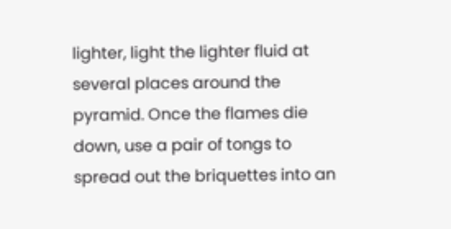lighter, light the lighter fluid at several places around the pyramid. Once the flames die down, use a pair of tongs to spread out the briquettes into an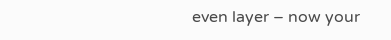even layer – now your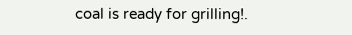coal is ready for grilling!.